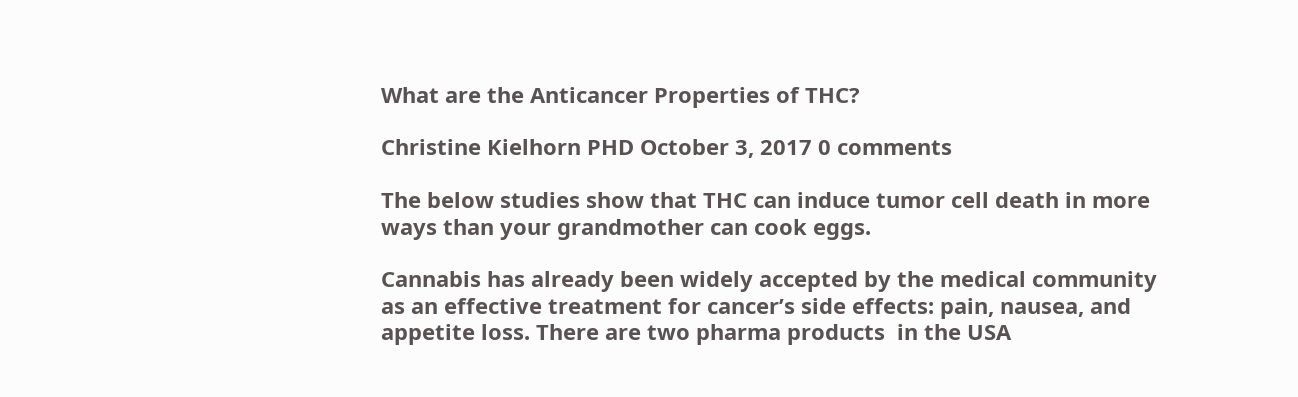What are the Anticancer Properties of THC?

Christine Kielhorn PHD October 3, 2017 0 comments

The below studies show that THC can induce tumor cell death in more ways than your grandmother can cook eggs.

Cannabis has already been widely accepted by the medical community as an effective treatment for cancer’s side effects: pain, nausea, and appetite loss. There are two pharma products  in the USA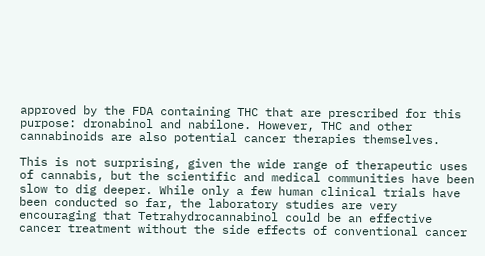approved by the FDA containing THC that are prescribed for this purpose: dronabinol and nabilone. However, THC and other cannabinoids are also potential cancer therapies themselves.

This is not surprising, given the wide range of therapeutic uses of cannabis, but the scientific and medical communities have been slow to dig deeper. While only a few human clinical trials have been conducted so far, the laboratory studies are very encouraging that Tetrahydrocannabinol could be an effective cancer treatment without the side effects of conventional cancer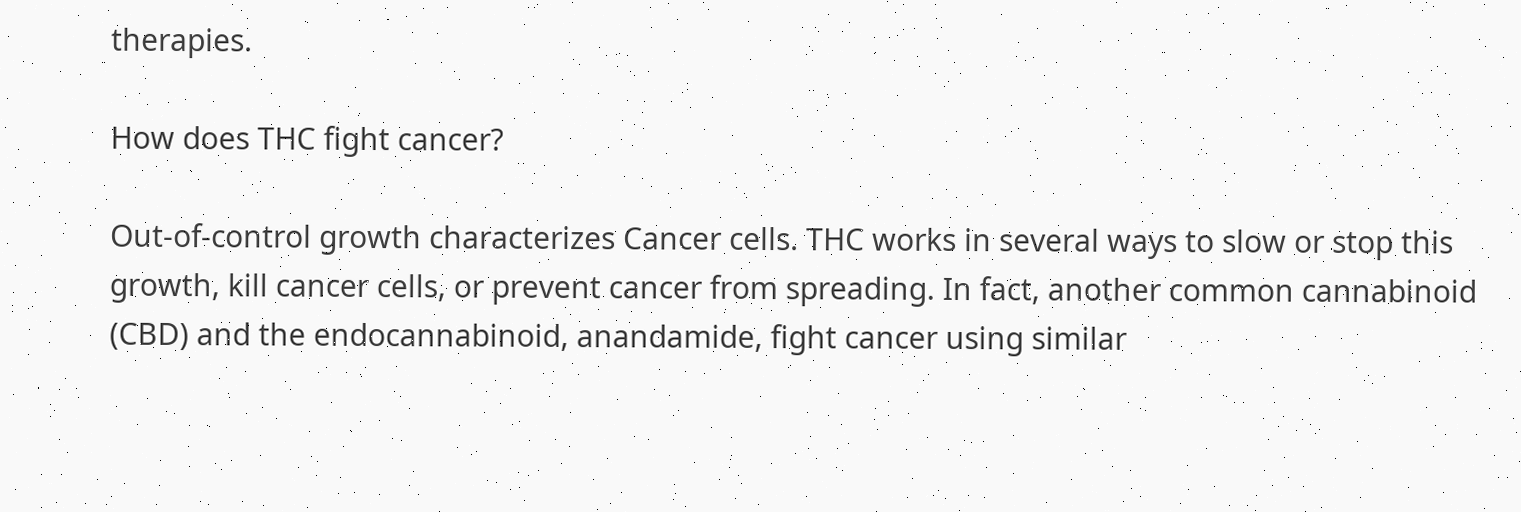therapies.

How does THC fight cancer?

Out-of-control growth characterizes Cancer cells. THC works in several ways to slow or stop this growth, kill cancer cells, or prevent cancer from spreading. In fact, another common cannabinoid (CBD) and the endocannabinoid, anandamide, fight cancer using similar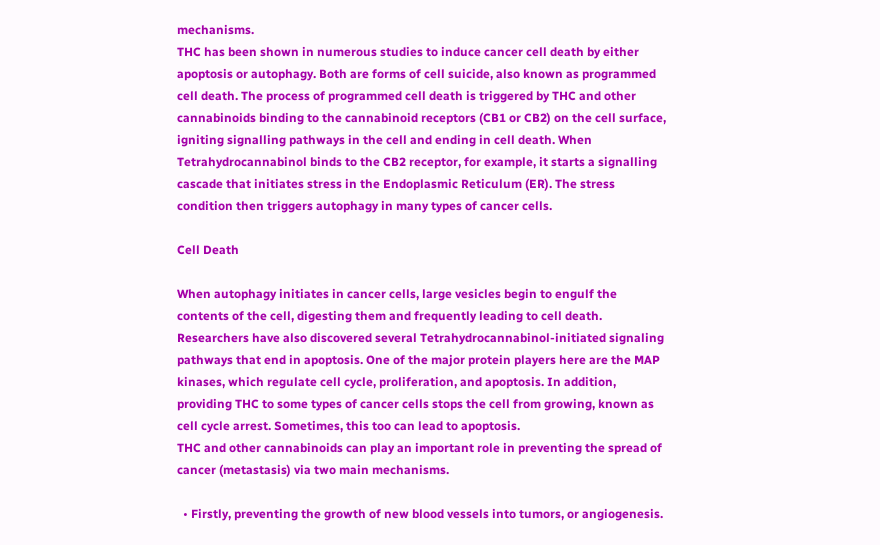mechanisms.
THC has been shown in numerous studies to induce cancer cell death by either apoptosis or autophagy. Both are forms of cell suicide, also known as programmed cell death. The process of programmed cell death is triggered by THC and other cannabinoids binding to the cannabinoid receptors (CB1 or CB2) on the cell surface, igniting signalling pathways in the cell and ending in cell death. When Tetrahydrocannabinol binds to the CB2 receptor, for example, it starts a signalling cascade that initiates stress in the Endoplasmic Reticulum (ER). The stress condition then triggers autophagy in many types of cancer cells.

Cell Death

When autophagy initiates in cancer cells, large vesicles begin to engulf the contents of the cell, digesting them and frequently leading to cell death. Researchers have also discovered several Tetrahydrocannabinol-initiated signaling pathways that end in apoptosis. One of the major protein players here are the MAP kinases, which regulate cell cycle, proliferation, and apoptosis. In addition, providing THC to some types of cancer cells stops the cell from growing, known as cell cycle arrest. Sometimes, this too can lead to apoptosis.
THC and other cannabinoids can play an important role in preventing the spread of cancer (metastasis) via two main mechanisms.

  • Firstly, preventing the growth of new blood vessels into tumors, or angiogenesis.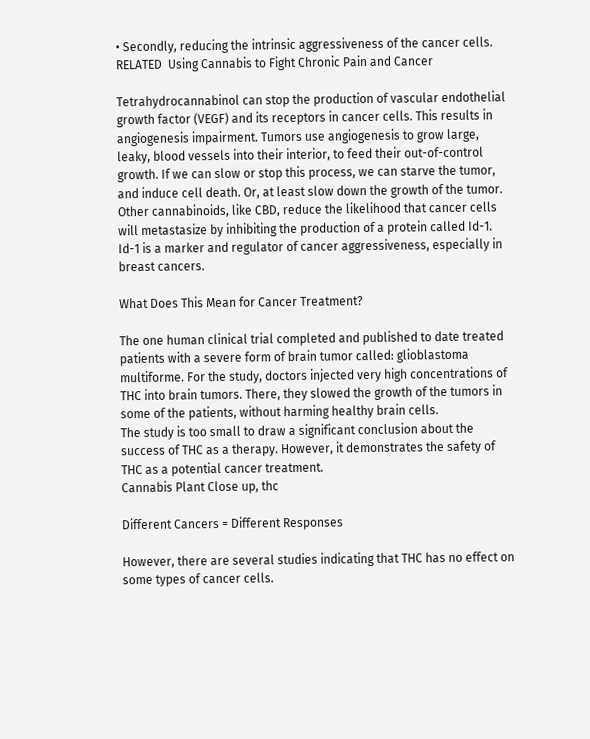• Secondly, reducing the intrinsic aggressiveness of the cancer cells.
RELATED  Using Cannabis to Fight Chronic Pain and Cancer

Tetrahydrocannabinol can stop the production of vascular endothelial growth factor (VEGF) and its receptors in cancer cells. This results in angiogenesis impairment. Tumors use angiogenesis to grow large, leaky, blood vessels into their interior, to feed their out-of-control growth. If we can slow or stop this process, we can starve the tumor, and induce cell death. Or, at least slow down the growth of the tumor. Other cannabinoids, like CBD, reduce the likelihood that cancer cells will metastasize by inhibiting the production of a protein called Id-1. Id-1 is a marker and regulator of cancer aggressiveness, especially in breast cancers.

What Does This Mean for Cancer Treatment?

The one human clinical trial completed and published to date treated patients with a severe form of brain tumor called: glioblastoma multiforme. For the study, doctors injected very high concentrations of THC into brain tumors. There, they slowed the growth of the tumors in some of the patients, without harming healthy brain cells.
The study is too small to draw a significant conclusion about the success of THC as a therapy. However, it demonstrates the safety of THC as a potential cancer treatment.
Cannabis Plant Close up, thc

Different Cancers = Different Responses

However, there are several studies indicating that THC has no effect on some types of cancer cells.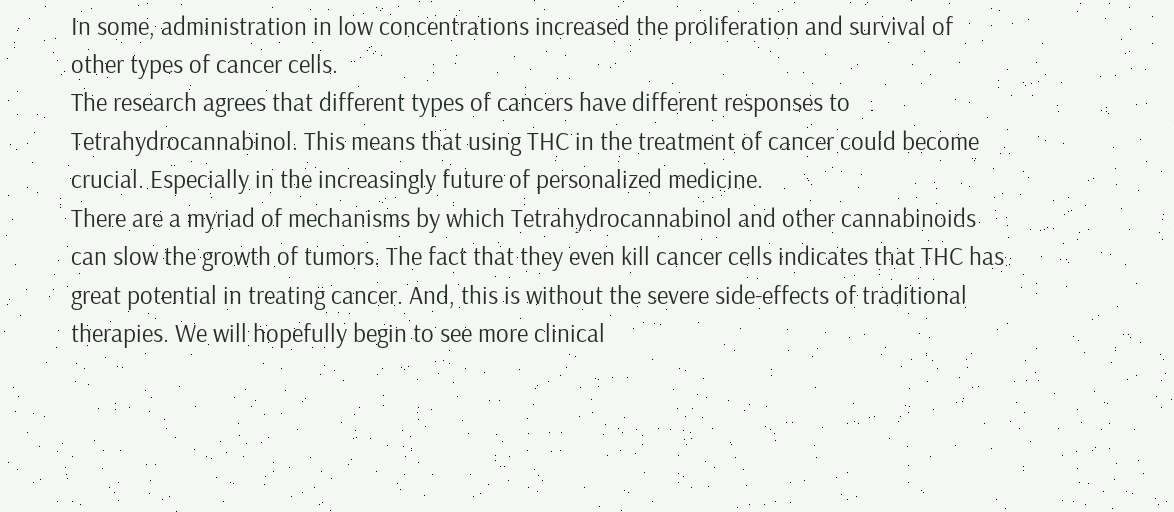In some, administration in low concentrations increased the proliferation and survival of other types of cancer cells.
The research agrees that different types of cancers have different responses to Tetrahydrocannabinol. This means that using THC in the treatment of cancer could become crucial. Especially in the increasingly future of personalized medicine.
There are a myriad of mechanisms by which Tetrahydrocannabinol and other cannabinoids can slow the growth of tumors. The fact that they even kill cancer cells indicates that THC has great potential in treating cancer. And, this is without the severe side-effects of traditional therapies. We will hopefully begin to see more clinical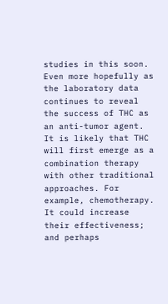studies in this soon. Even more hopefully as the laboratory data continues to reveal the success of THC as an anti-tumor agent. It is likely that THC will first emerge as a combination therapy with other traditional approaches. For example, chemotherapy. It could increase their effectiveness; and perhaps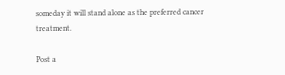someday it will stand alone as the preferred cancer treatment.

Post a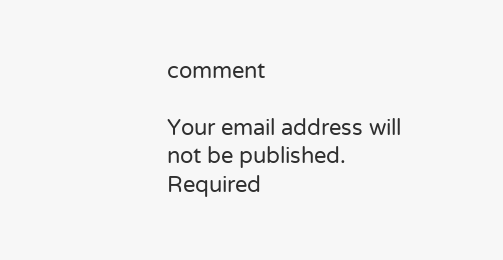comment

Your email address will not be published. Required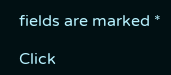fields are marked *

Click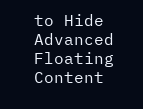to Hide Advanced Floating Content